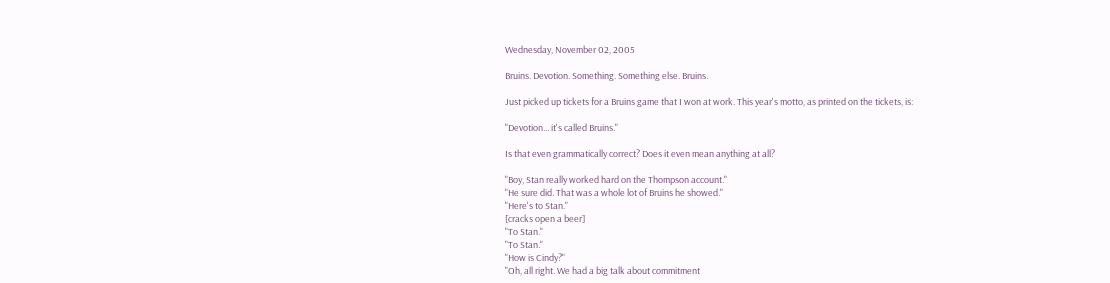Wednesday, November 02, 2005

Bruins. Devotion. Something. Something else. Bruins.

Just picked up tickets for a Bruins game that I won at work. This year's motto, as printed on the tickets, is:

"Devotion... it's called Bruins."

Is that even grammatically correct? Does it even mean anything at all?

"Boy, Stan really worked hard on the Thompson account."
"He sure did. That was a whole lot of Bruins he showed."
"Here's to Stan."
[cracks open a beer]
"To Stan."
"To Stan."
"How is Cindy?"
"Oh, all right. We had a big talk about commitment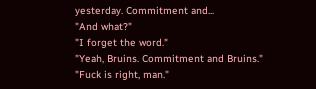yesterday. Commitment and...
"And what?"
"I forget the word."
"Yeah, Bruins. Commitment and Bruins."
"Fuck is right, man."